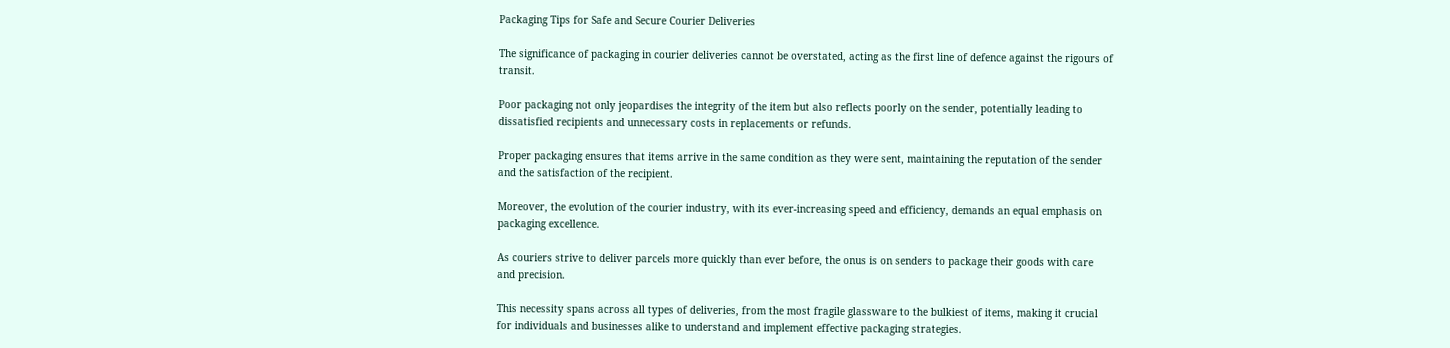Packaging Tips for Safe and Secure Courier Deliveries

The significance of packaging in courier deliveries cannot be overstated, acting as the first line of defence against the rigours of transit.

Poor packaging not only jeopardises the integrity of the item but also reflects poorly on the sender, potentially leading to dissatisfied recipients and unnecessary costs in replacements or refunds.

Proper packaging ensures that items arrive in the same condition as they were sent, maintaining the reputation of the sender and the satisfaction of the recipient.

Moreover, the evolution of the courier industry, with its ever-increasing speed and efficiency, demands an equal emphasis on packaging excellence.

As couriers strive to deliver parcels more quickly than ever before, the onus is on senders to package their goods with care and precision.

This necessity spans across all types of deliveries, from the most fragile glassware to the bulkiest of items, making it crucial for individuals and businesses alike to understand and implement effective packaging strategies.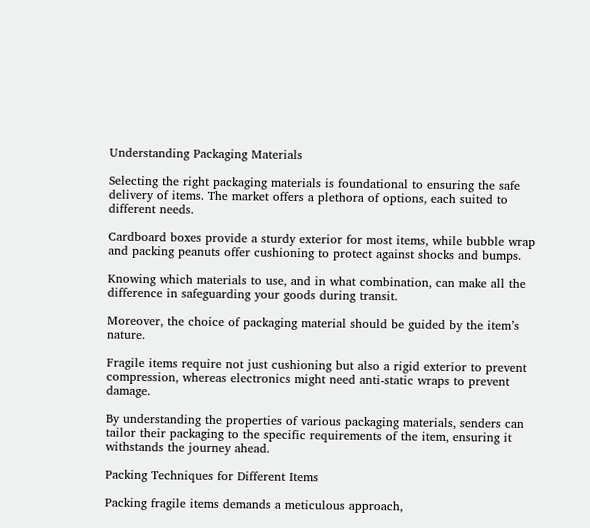Understanding Packaging Materials

Selecting the right packaging materials is foundational to ensuring the safe delivery of items. The market offers a plethora of options, each suited to different needs.

Cardboard boxes provide a sturdy exterior for most items, while bubble wrap and packing peanuts offer cushioning to protect against shocks and bumps.

Knowing which materials to use, and in what combination, can make all the difference in safeguarding your goods during transit.

Moreover, the choice of packaging material should be guided by the item’s nature.

Fragile items require not just cushioning but also a rigid exterior to prevent compression, whereas electronics might need anti-static wraps to prevent damage.

By understanding the properties of various packaging materials, senders can tailor their packaging to the specific requirements of the item, ensuring it withstands the journey ahead.

Packing Techniques for Different Items

Packing fragile items demands a meticulous approach,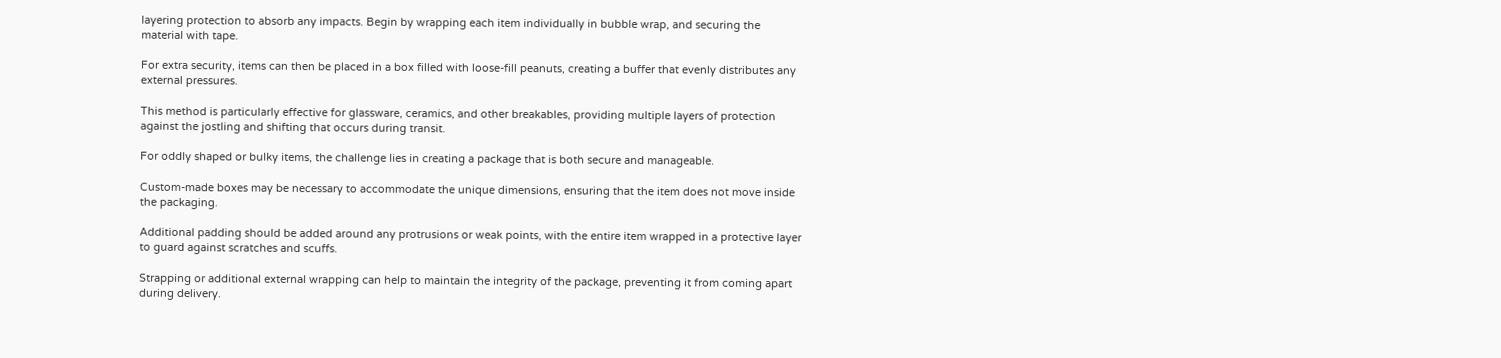layering protection to absorb any impacts. Begin by wrapping each item individually in bubble wrap, and securing the material with tape.

For extra security, items can then be placed in a box filled with loose-fill peanuts, creating a buffer that evenly distributes any external pressures.

This method is particularly effective for glassware, ceramics, and other breakables, providing multiple layers of protection against the jostling and shifting that occurs during transit.

For oddly shaped or bulky items, the challenge lies in creating a package that is both secure and manageable.

Custom-made boxes may be necessary to accommodate the unique dimensions, ensuring that the item does not move inside the packaging.

Additional padding should be added around any protrusions or weak points, with the entire item wrapped in a protective layer to guard against scratches and scuffs.

Strapping or additional external wrapping can help to maintain the integrity of the package, preventing it from coming apart during delivery.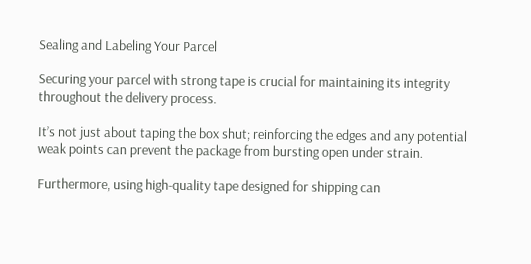Sealing and Labeling Your Parcel

Securing your parcel with strong tape is crucial for maintaining its integrity throughout the delivery process.

It’s not just about taping the box shut; reinforcing the edges and any potential weak points can prevent the package from bursting open under strain.

Furthermore, using high-quality tape designed for shipping can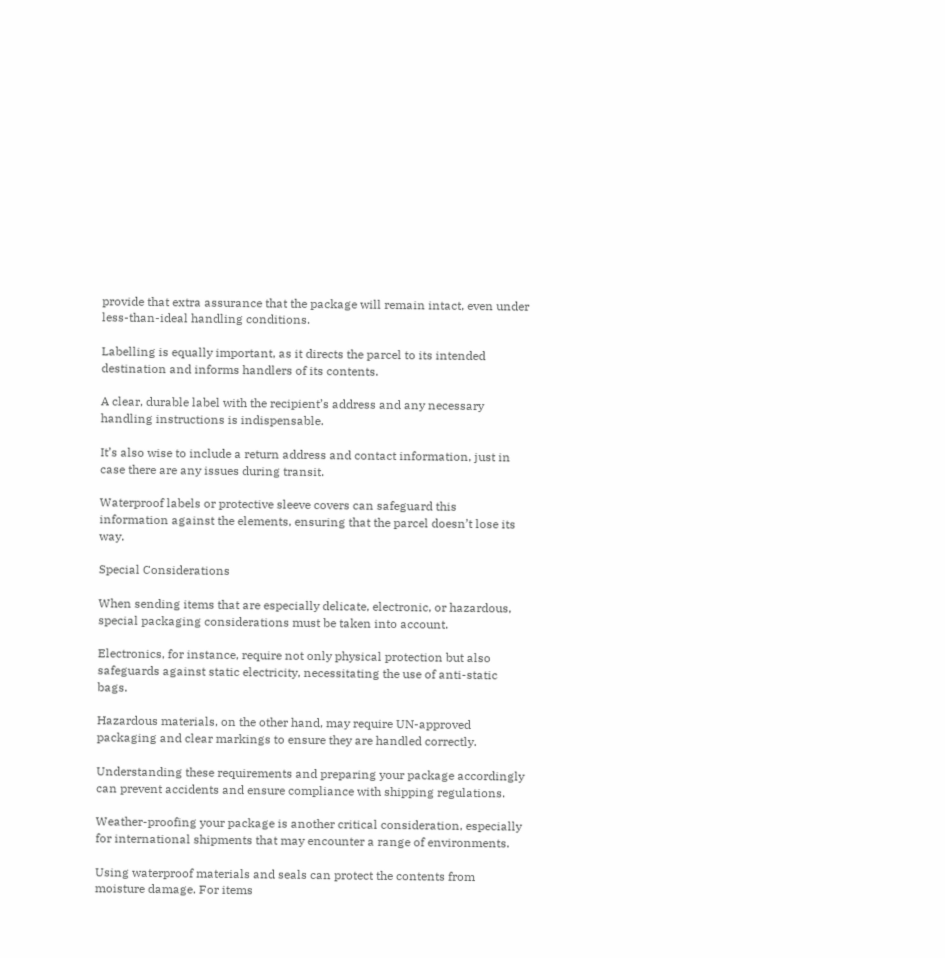provide that extra assurance that the package will remain intact, even under less-than-ideal handling conditions.

Labelling is equally important, as it directs the parcel to its intended destination and informs handlers of its contents.

A clear, durable label with the recipient’s address and any necessary handling instructions is indispensable.

It’s also wise to include a return address and contact information, just in case there are any issues during transit.

Waterproof labels or protective sleeve covers can safeguard this information against the elements, ensuring that the parcel doesn’t lose its way.

Special Considerations

When sending items that are especially delicate, electronic, or hazardous, special packaging considerations must be taken into account.

Electronics, for instance, require not only physical protection but also safeguards against static electricity, necessitating the use of anti-static bags.

Hazardous materials, on the other hand, may require UN-approved packaging and clear markings to ensure they are handled correctly.

Understanding these requirements and preparing your package accordingly can prevent accidents and ensure compliance with shipping regulations.

Weather-proofing your package is another critical consideration, especially for international shipments that may encounter a range of environments.

Using waterproof materials and seals can protect the contents from moisture damage. For items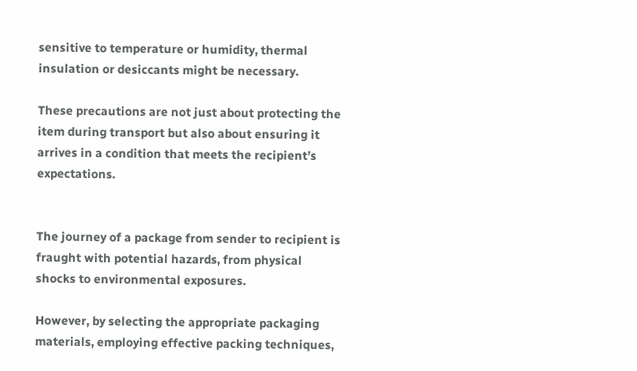sensitive to temperature or humidity, thermal insulation or desiccants might be necessary.

These precautions are not just about protecting the item during transport but also about ensuring it arrives in a condition that meets the recipient’s expectations.


The journey of a package from sender to recipient is fraught with potential hazards, from physical shocks to environmental exposures.

However, by selecting the appropriate packaging materials, employing effective packing techniques,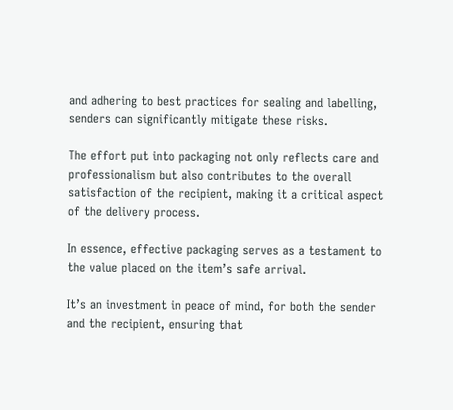and adhering to best practices for sealing and labelling, senders can significantly mitigate these risks.

The effort put into packaging not only reflects care and professionalism but also contributes to the overall satisfaction of the recipient, making it a critical aspect of the delivery process.

In essence, effective packaging serves as a testament to the value placed on the item’s safe arrival.

It’s an investment in peace of mind, for both the sender and the recipient, ensuring that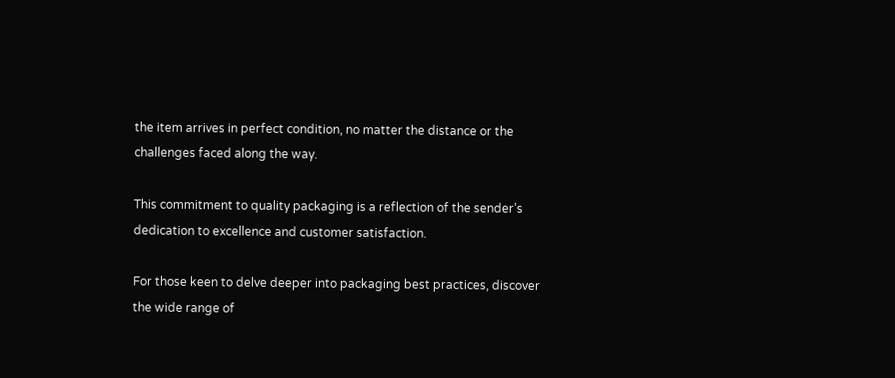the item arrives in perfect condition, no matter the distance or the challenges faced along the way.

This commitment to quality packaging is a reflection of the sender’s dedication to excellence and customer satisfaction.

For those keen to delve deeper into packaging best practices, discover the wide range of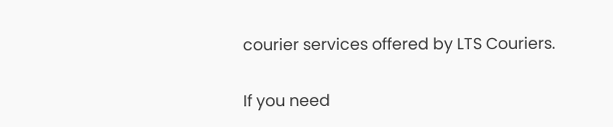courier services offered by LTS Couriers.

If you need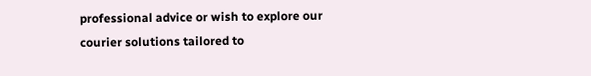professional advice or wish to explore our courier solutions tailored to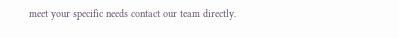meet your specific needs contact our team directly.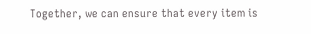Together, we can ensure that every item is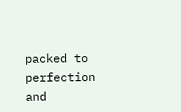packed to perfection and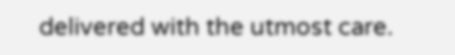delivered with the utmost care.